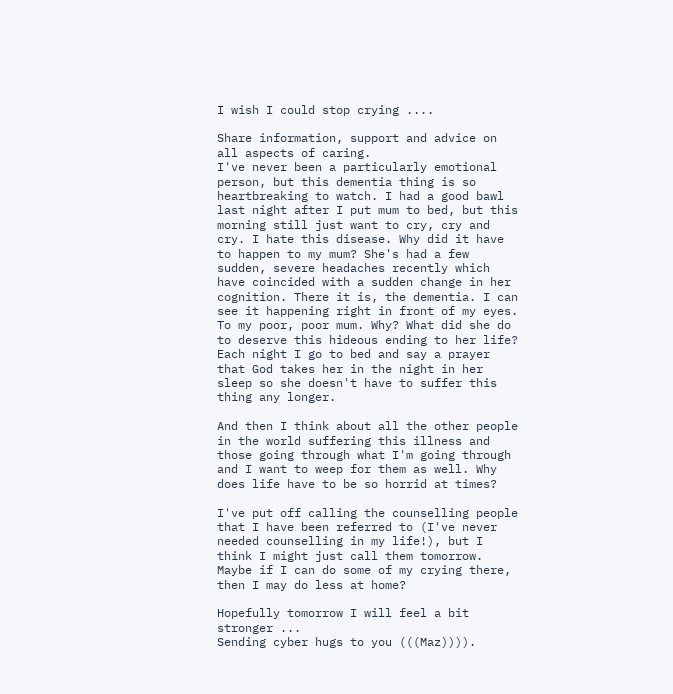I wish I could stop crying ....

Share information, support and advice on all aspects of caring.
I've never been a particularly emotional person, but this dementia thing is so heartbreaking to watch. I had a good bawl last night after I put mum to bed, but this morning still just want to cry, cry and cry. I hate this disease. Why did it have to happen to my mum? She's had a few sudden, severe headaches recently which have coincided with a sudden change in her cognition. There it is, the dementia. I can see it happening right in front of my eyes. To my poor, poor mum. Why? What did she do to deserve this hideous ending to her life? Each night I go to bed and say a prayer that God takes her in the night in her sleep so she doesn't have to suffer this thing any longer.

And then I think about all the other people in the world suffering this illness and those going through what I'm going through and I want to weep for them as well. Why does life have to be so horrid at times?

I've put off calling the counselling people that I have been referred to (I've never needed counselling in my life!), but I think I might just call them tomorrow. Maybe if I can do some of my crying there, then I may do less at home?

Hopefully tomorrow I will feel a bit stronger ...
Sending cyber hugs to you (((Maz)))).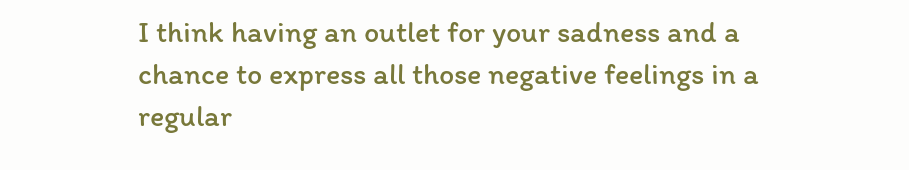I think having an outlet for your sadness and a chance to express all those negative feelings in a regular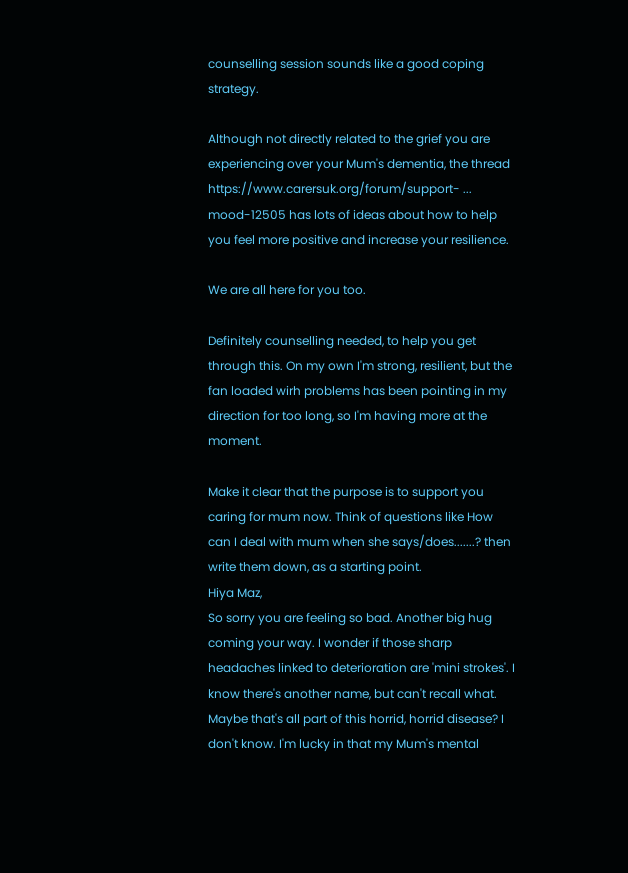counselling session sounds like a good coping strategy.

Although not directly related to the grief you are experiencing over your Mum's dementia, the thread https://www.carersuk.org/forum/support- ... mood-12505 has lots of ideas about how to help you feel more positive and increase your resilience.

We are all here for you too.

Definitely counselling needed, to help you get through this. On my own I'm strong, resilient, but the fan loaded wirh problems has been pointing in my direction for too long, so I'm having more at the moment.

Make it clear that the purpose is to support you caring for mum now. Think of questions like How can I deal with mum when she says/does.......? then write them down, as a starting point.
Hiya Maz,
So sorry you are feeling so bad. Another big hug coming your way. I wonder if those sharp headaches linked to deterioration are 'mini strokes'. I know there's another name, but can't recall what. Maybe that's all part of this horrid, horrid disease? I don't know. I'm lucky in that my Mum's mental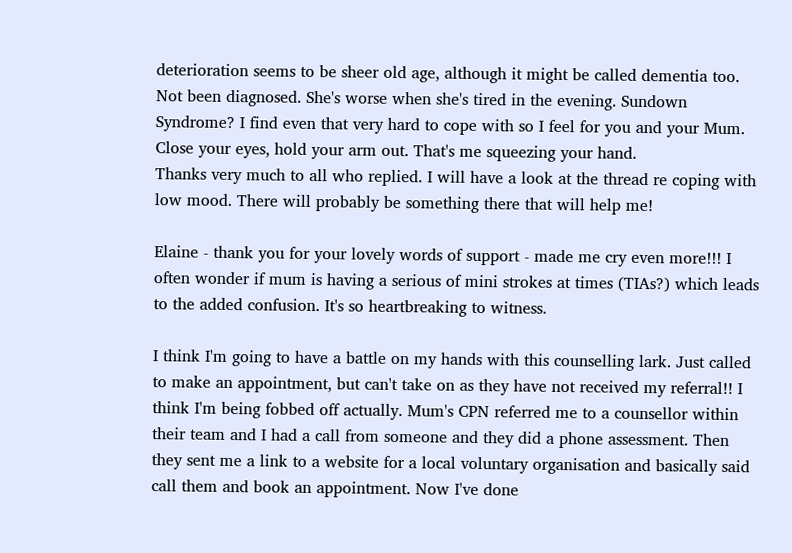deterioration seems to be sheer old age, although it might be called dementia too. Not been diagnosed. She's worse when she's tired in the evening. Sundown Syndrome? I find even that very hard to cope with so I feel for you and your Mum. Close your eyes, hold your arm out. That's me squeezing your hand.
Thanks very much to all who replied. I will have a look at the thread re coping with low mood. There will probably be something there that will help me!

Elaine - thank you for your lovely words of support - made me cry even more!!! I often wonder if mum is having a serious of mini strokes at times (TIAs?) which leads to the added confusion. It's so heartbreaking to witness.

I think I'm going to have a battle on my hands with this counselling lark. Just called to make an appointment, but can't take on as they have not received my referral!! I think I'm being fobbed off actually. Mum's CPN referred me to a counsellor within their team and I had a call from someone and they did a phone assessment. Then they sent me a link to a website for a local voluntary organisation and basically said call them and book an appointment. Now I've done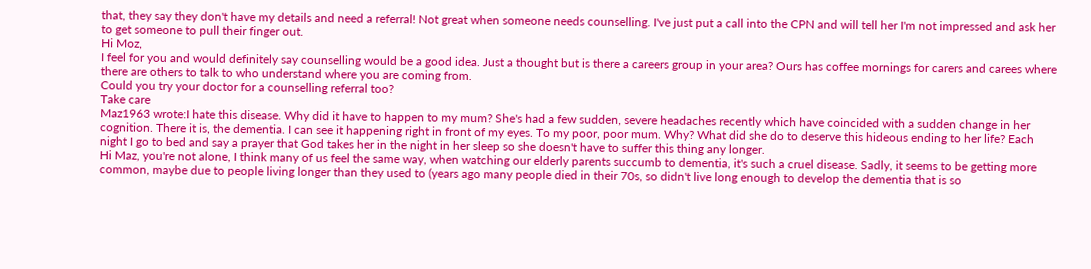that, they say they don't have my details and need a referral! Not great when someone needs counselling. I've just put a call into the CPN and will tell her I'm not impressed and ask her to get someone to pull their finger out.
Hi Moz,
I feel for you and would definitely say counselling would be a good idea. Just a thought but is there a careers group in your area? Ours has coffee mornings for carers and carees where there are others to talk to who understand where you are coming from.
Could you try your doctor for a counselling referral too?
Take care
Maz1963 wrote:I hate this disease. Why did it have to happen to my mum? She's had a few sudden, severe headaches recently which have coincided with a sudden change in her cognition. There it is, the dementia. I can see it happening right in front of my eyes. To my poor, poor mum. Why? What did she do to deserve this hideous ending to her life? Each night I go to bed and say a prayer that God takes her in the night in her sleep so she doesn't have to suffer this thing any longer.
Hi Maz, you're not alone, I think many of us feel the same way, when watching our elderly parents succumb to dementia, it's such a cruel disease. Sadly, it seems to be getting more common, maybe due to people living longer than they used to (years ago many people died in their 70s, so didn't live long enough to develop the dementia that is so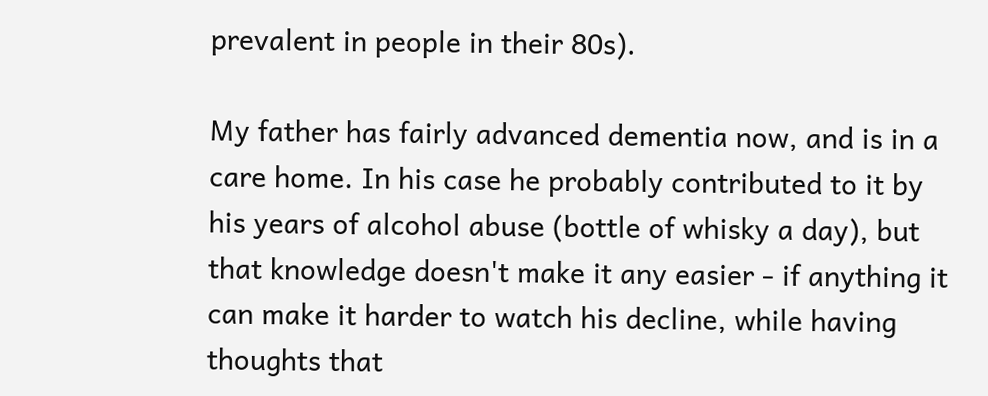prevalent in people in their 80s).

My father has fairly advanced dementia now, and is in a care home. In his case he probably contributed to it by his years of alcohol abuse (bottle of whisky a day), but that knowledge doesn't make it any easier - if anything it can make it harder to watch his decline, while having thoughts that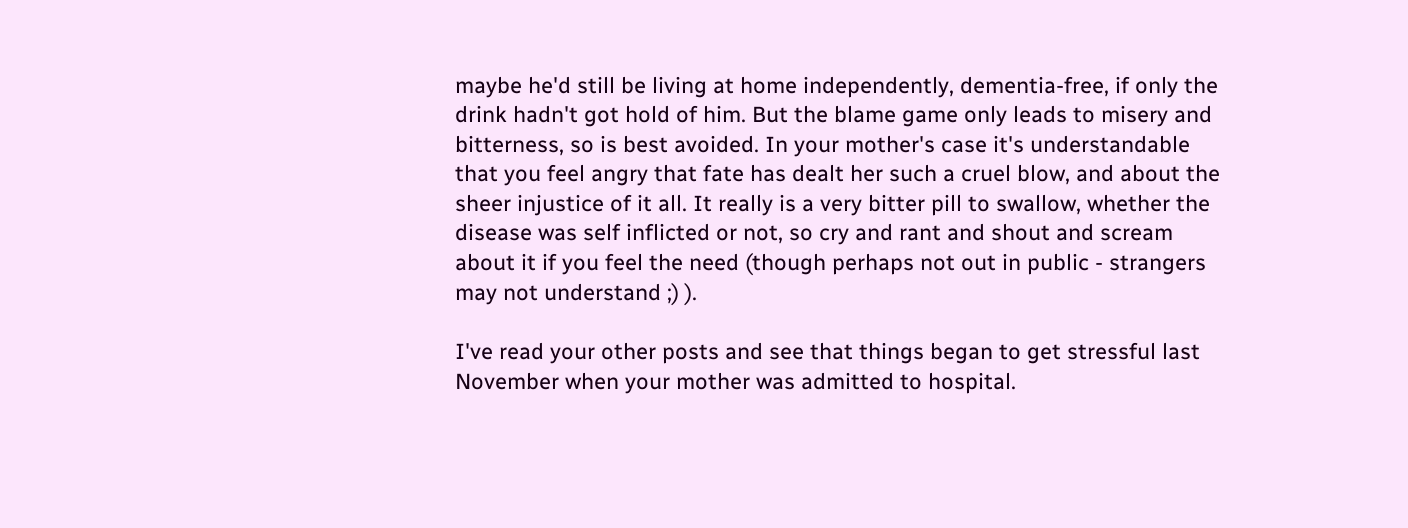maybe he'd still be living at home independently, dementia-free, if only the drink hadn't got hold of him. But the blame game only leads to misery and bitterness, so is best avoided. In your mother's case it's understandable that you feel angry that fate has dealt her such a cruel blow, and about the sheer injustice of it all. It really is a very bitter pill to swallow, whether the disease was self inflicted or not, so cry and rant and shout and scream about it if you feel the need (though perhaps not out in public - strangers may not understand ;) ).

I've read your other posts and see that things began to get stressful last November when your mother was admitted to hospital.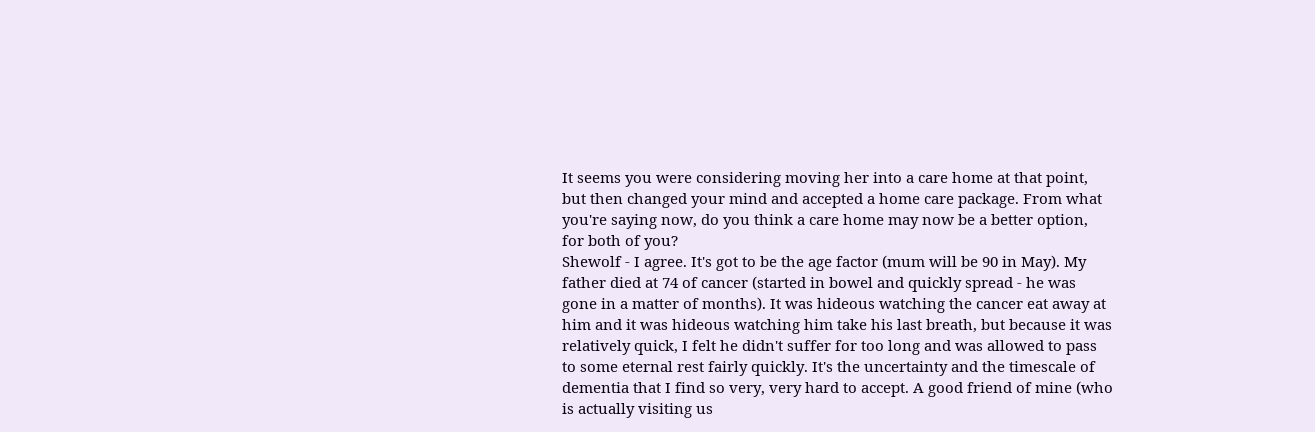It seems you were considering moving her into a care home at that point, but then changed your mind and accepted a home care package. From what you're saying now, do you think a care home may now be a better option, for both of you?
Shewolf - I agree. It's got to be the age factor (mum will be 90 in May). My father died at 74 of cancer (started in bowel and quickly spread - he was gone in a matter of months). It was hideous watching the cancer eat away at him and it was hideous watching him take his last breath, but because it was relatively quick, I felt he didn't suffer for too long and was allowed to pass to some eternal rest fairly quickly. It's the uncertainty and the timescale of dementia that I find so very, very hard to accept. A good friend of mine (who is actually visiting us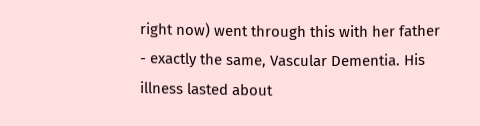right now) went through this with her father - exactly the same, Vascular Dementia. His illness lasted about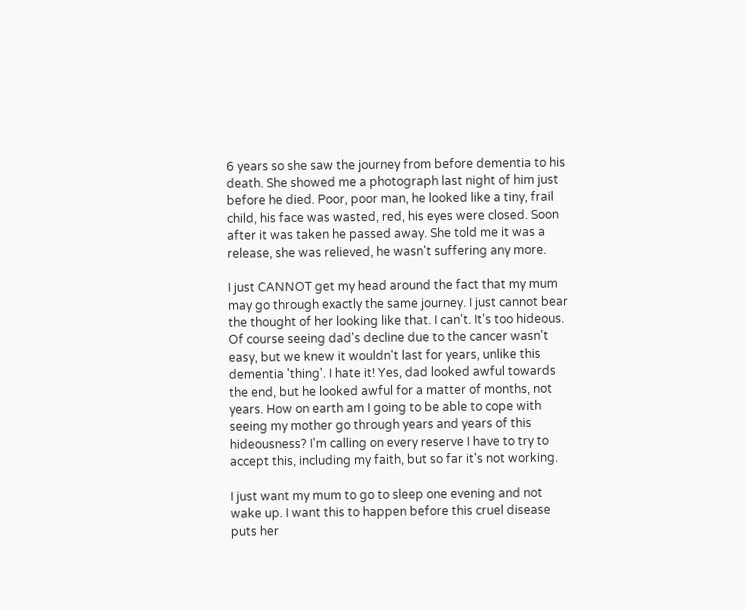6 years so she saw the journey from before dementia to his death. She showed me a photograph last night of him just before he died. Poor, poor man, he looked like a tiny, frail child, his face was wasted, red, his eyes were closed. Soon after it was taken he passed away. She told me it was a release, she was relieved, he wasn't suffering any more.

I just CANNOT get my head around the fact that my mum may go through exactly the same journey. I just cannot bear the thought of her looking like that. I can't. It's too hideous. Of course seeing dad's decline due to the cancer wasn't easy, but we knew it wouldn't last for years, unlike this dementia 'thing'. I hate it! Yes, dad looked awful towards the end, but he looked awful for a matter of months, not years. How on earth am I going to be able to cope with seeing my mother go through years and years of this hideousness? I'm calling on every reserve I have to try to accept this, including my faith, but so far it's not working.

I just want my mum to go to sleep one evening and not wake up. I want this to happen before this cruel disease puts her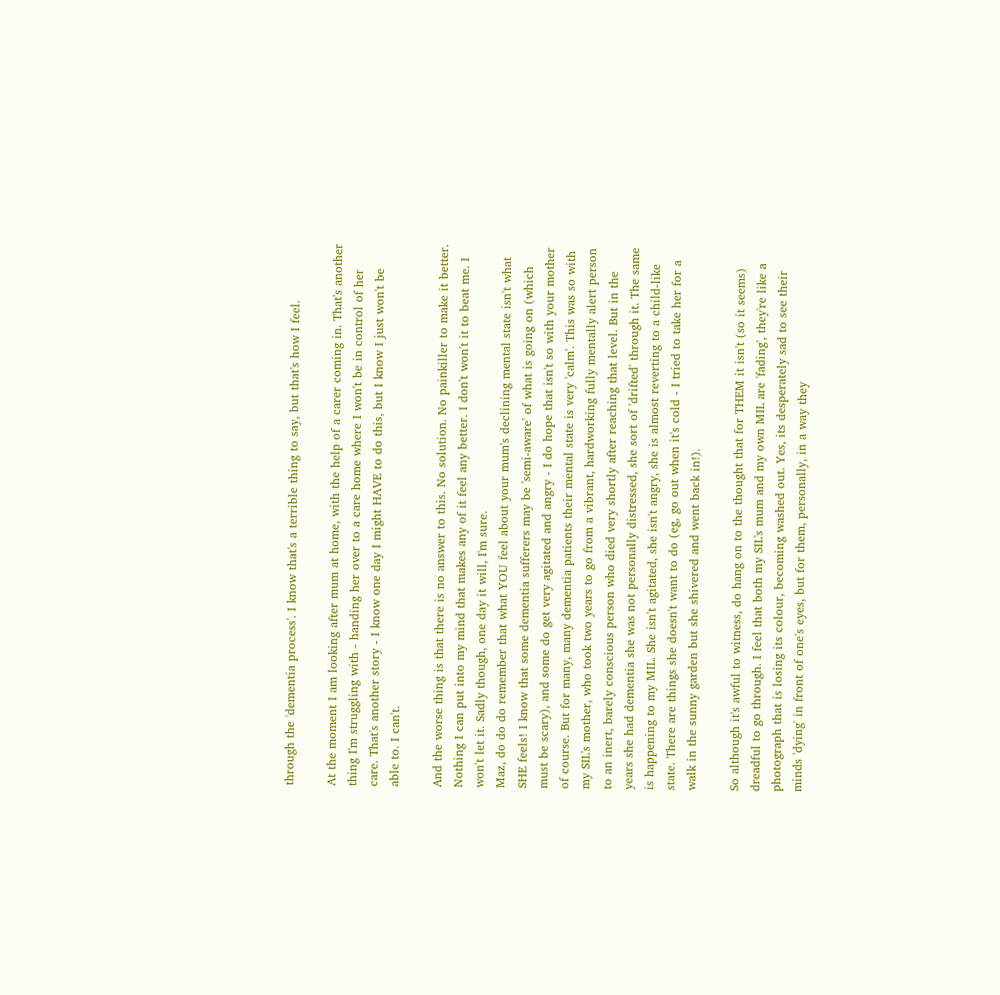through the 'dementia process'. I know that's a terrible thing to say, but that's how I feel.

At the moment I am looking after mum at home, with the help of a carer coming in. That's another thing I'm struggling with - handing her over to a care home where I won't be in control of her care. That's another story - I know one day I might HAVE to do this, but I know I just won't be able to. I can't.

And the worse thing is that there is no answer to this. No solution. No painkiller to make it better. Nothing I can put into my mind that makes any of it feel any better. I don't won't it to beat me. I won't let it. Sadly though, one day it will, I'm sure.
Maz, do do do remember that what YOU feel about your mum's declining mental state isn't what SHE feels! I know that some dementia sufferers may be 'semi-aware' of what is going on (which must be scary), and some do get very agitated and angry - I do hope that isn't so with your mother of course. But for many, many dementia patients their mental state is very 'calm'. This was so with my SIL's mother, who took two years to go from a vibrant, hardworking fully mentally alert person to an inert, barely conscious person who died very shortly after reaching that level. But in the years she had dementia she was not personally distressed, she sort of 'drifted' through it. The same is happening to my MIL. She isn't agitated, she isn't angry, she is almost reverting to a child-like state. There are things she doesn't want to do (eg, go out when it's cold - I tried to take her for a walk in the sunny garden but she shivered and went back in!).

So although it's awful to witness, do hang on to the thought that for THEM it isn't (so it seems) dreadful to go through. I feel that both my SIL's mum and my own MIL are 'fading', they're like a photograph that is losing its colour, becoming washed out. Yes, its desperately sad to see their minds 'dying' in front of one's eyes, but for them, personally, in a way they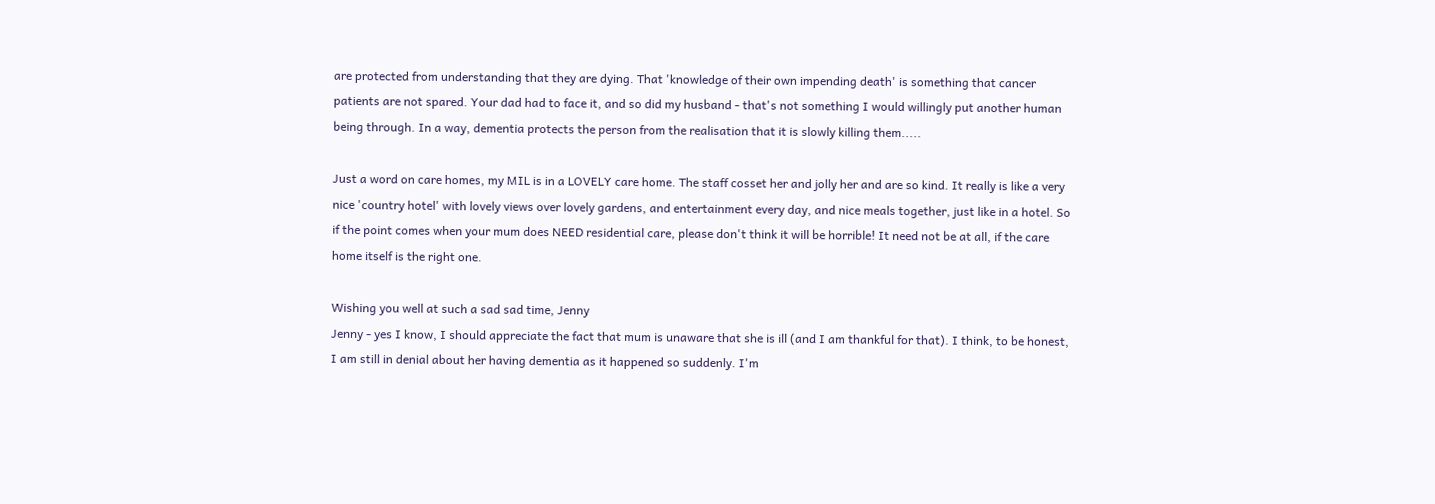are protected from understanding that they are dying. That 'knowledge of their own impending death' is something that cancer patients are not spared. Your dad had to face it, and so did my husband - that's not something I would willingly put another human being through. In a way, dementia protects the person from the realisation that it is slowly killing them.....

Just a word on care homes, my MIL is in a LOVELY care home. The staff cosset her and jolly her and are so kind. It really is like a very nice 'country hotel' with lovely views over lovely gardens, and entertainment every day, and nice meals together, just like in a hotel. So if the point comes when your mum does NEED residential care, please don't think it will be horrible! It need not be at all, if the care home itself is the right one.

Wishing you well at such a sad sad time, Jenny
Jenny - yes I know, I should appreciate the fact that mum is unaware that she is ill (and I am thankful for that). I think, to be honest, I am still in denial about her having dementia as it happened so suddenly. I'm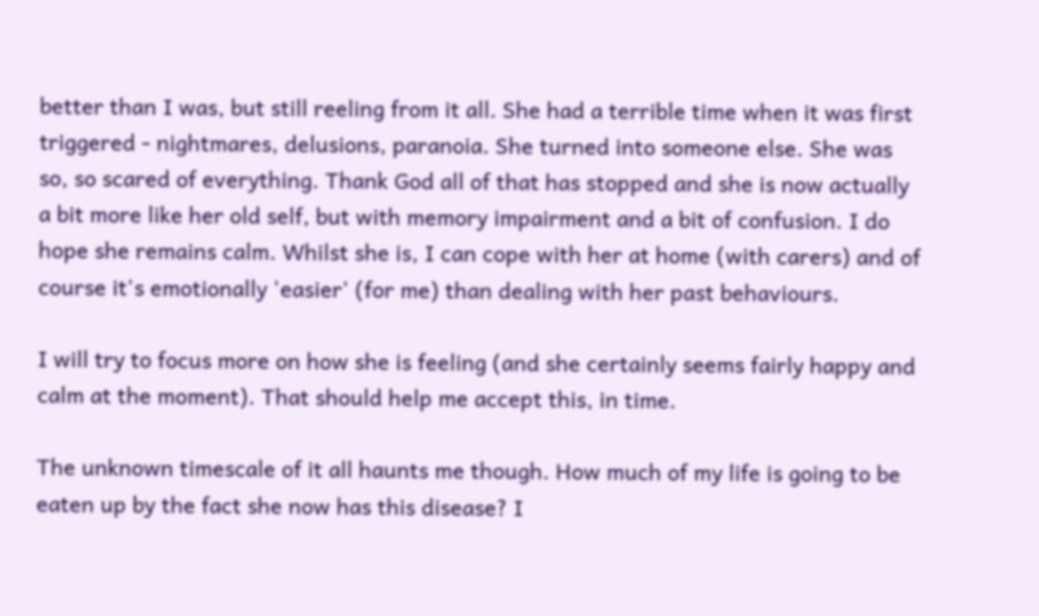better than I was, but still reeling from it all. She had a terrible time when it was first triggered - nightmares, delusions, paranoia. She turned into someone else. She was so, so scared of everything. Thank God all of that has stopped and she is now actually a bit more like her old self, but with memory impairment and a bit of confusion. I do hope she remains calm. Whilst she is, I can cope with her at home (with carers) and of course it's emotionally 'easier' (for me) than dealing with her past behaviours.

I will try to focus more on how she is feeling (and she certainly seems fairly happy and calm at the moment). That should help me accept this, in time.

The unknown timescale of it all haunts me though. How much of my life is going to be eaten up by the fact she now has this disease? I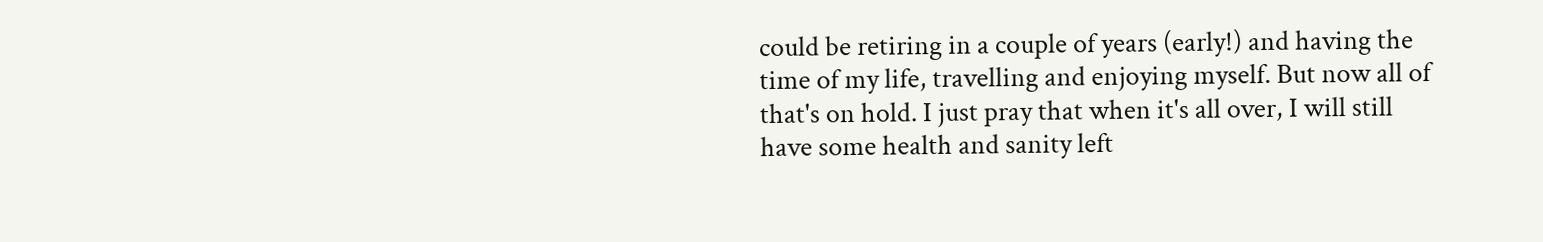could be retiring in a couple of years (early!) and having the time of my life, travelling and enjoying myself. But now all of that's on hold. I just pray that when it's all over, I will still have some health and sanity left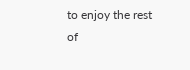to enjoy the rest of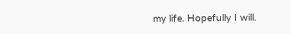my life. Hopefully I will.